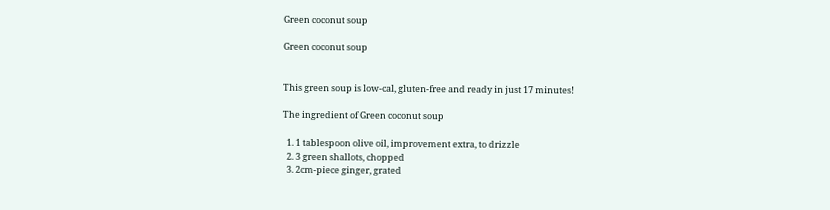Green coconut soup

Green coconut soup


This green soup is low-cal, gluten-free and ready in just 17 minutes!

The ingredient of Green coconut soup

  1. 1 tablespoon olive oil, improvement extra, to drizzle
  2. 3 green shallots, chopped
  3. 2cm-piece ginger, grated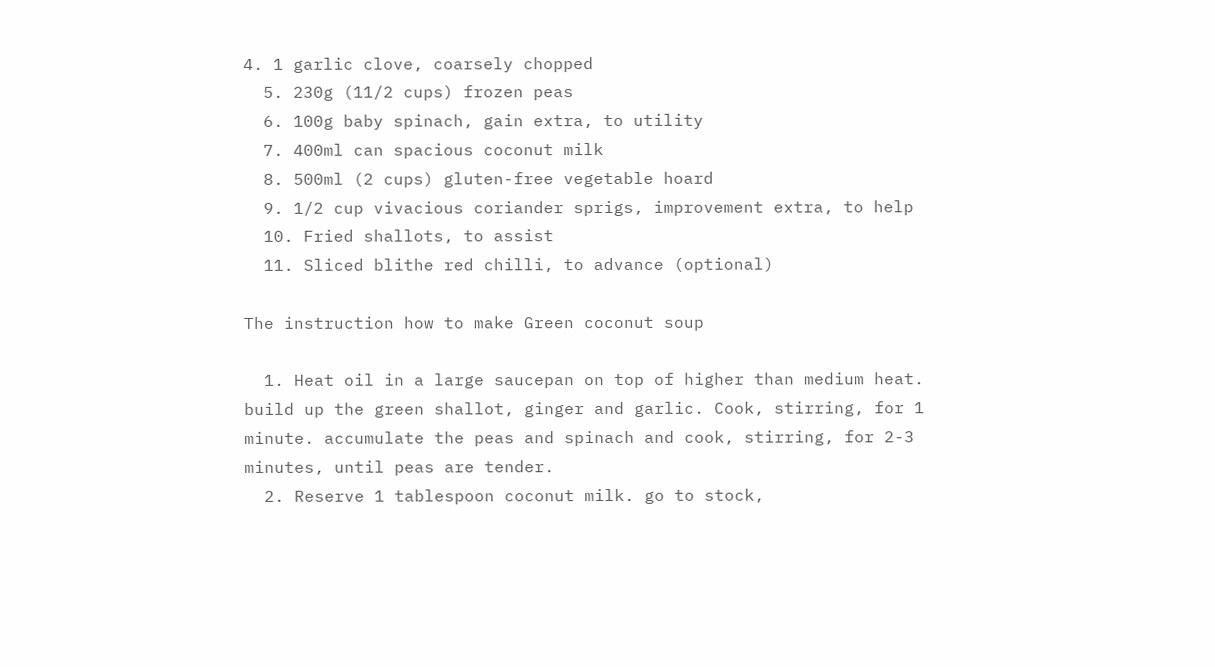4. 1 garlic clove, coarsely chopped
  5. 230g (11/2 cups) frozen peas
  6. 100g baby spinach, gain extra, to utility
  7. 400ml can spacious coconut milk
  8. 500ml (2 cups) gluten-free vegetable hoard
  9. 1/2 cup vivacious coriander sprigs, improvement extra, to help
  10. Fried shallots, to assist
  11. Sliced blithe red chilli, to advance (optional)

The instruction how to make Green coconut soup

  1. Heat oil in a large saucepan on top of higher than medium heat. build up the green shallot, ginger and garlic. Cook, stirring, for 1 minute. accumulate the peas and spinach and cook, stirring, for 2-3 minutes, until peas are tender.
  2. Reserve 1 tablespoon coconut milk. go to stock,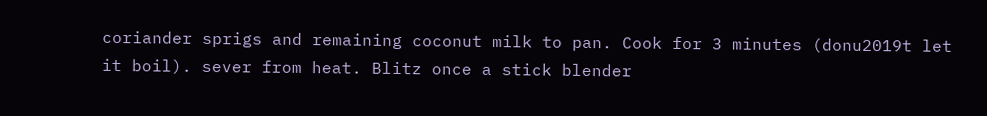coriander sprigs and remaining coconut milk to pan. Cook for 3 minutes (donu2019t let it boil). sever from heat. Blitz once a stick blender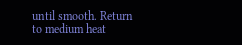until smooth. Return to medium heat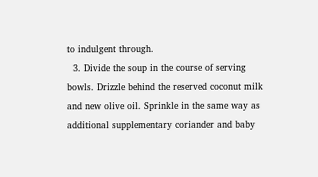to indulgent through.
  3. Divide the soup in the course of serving bowls. Drizzle behind the reserved coconut milk and new olive oil. Sprinkle in the same way as additional supplementary coriander and baby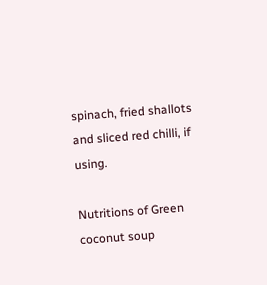spinach, fried shallots and sliced red chilli, if using.

Nutritions of Green coconut soup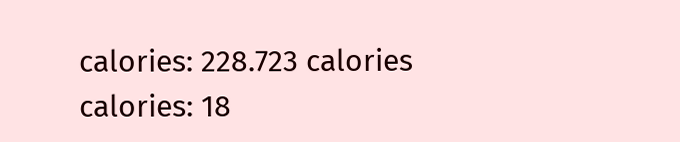calories: 228.723 calories
calories: 18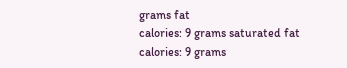grams fat
calories: 9 grams saturated fat
calories: 9 grams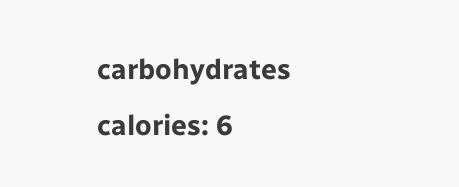carbohydrates
calories: 6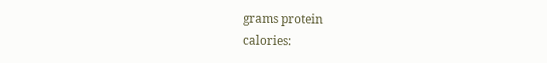grams protein
calories: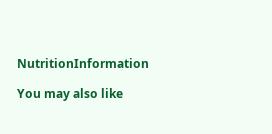NutritionInformation

You may also like